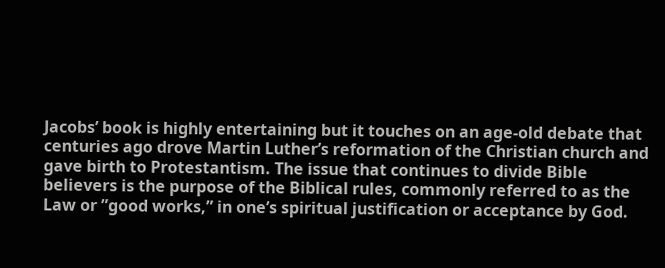Jacobs’ book is highly entertaining but it touches on an age-old debate that centuries ago drove Martin Luther’s reformation of the Christian church and gave birth to Protestantism. The issue that continues to divide Bible believers is the purpose of the Biblical rules, commonly referred to as the Law or ”good works,” in one’s spiritual justification or acceptance by God.